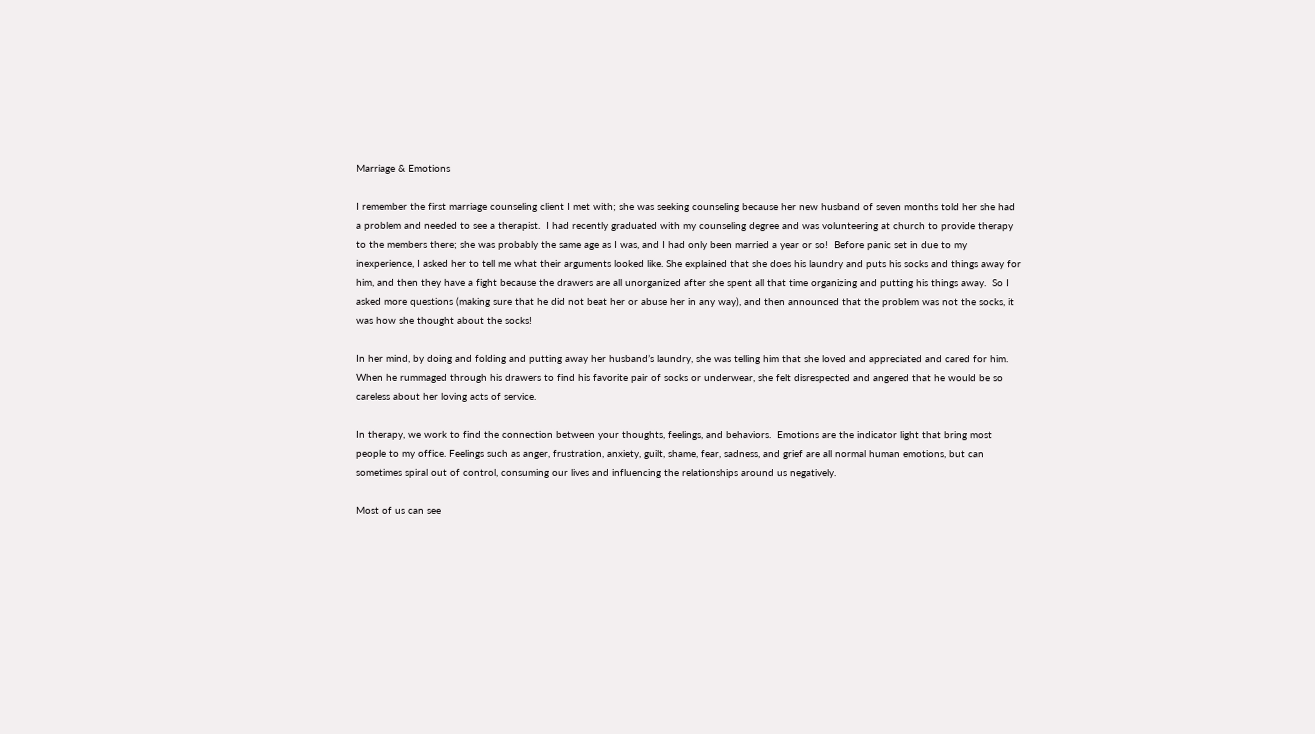Marriage & Emotions

I remember the first marriage counseling client I met with; she was seeking counseling because her new husband of seven months told her she had a problem and needed to see a therapist.  I had recently graduated with my counseling degree and was volunteering at church to provide therapy to the members there; she was probably the same age as I was, and I had only been married a year or so!  Before panic set in due to my inexperience, I asked her to tell me what their arguments looked like. She explained that she does his laundry and puts his socks and things away for him, and then they have a fight because the drawers are all unorganized after she spent all that time organizing and putting his things away.  So I asked more questions (making sure that he did not beat her or abuse her in any way), and then announced that the problem was not the socks, it was how she thought about the socks!

In her mind, by doing and folding and putting away her husband’s laundry, she was telling him that she loved and appreciated and cared for him.  When he rummaged through his drawers to find his favorite pair of socks or underwear, she felt disrespected and angered that he would be so careless about her loving acts of service.

In therapy, we work to find the connection between your thoughts, feelings, and behaviors.  Emotions are the indicator light that bring most people to my office. Feelings such as anger, frustration, anxiety, guilt, shame, fear, sadness, and grief are all normal human emotions, but can sometimes spiral out of control, consuming our lives and influencing the relationships around us negatively.

Most of us can see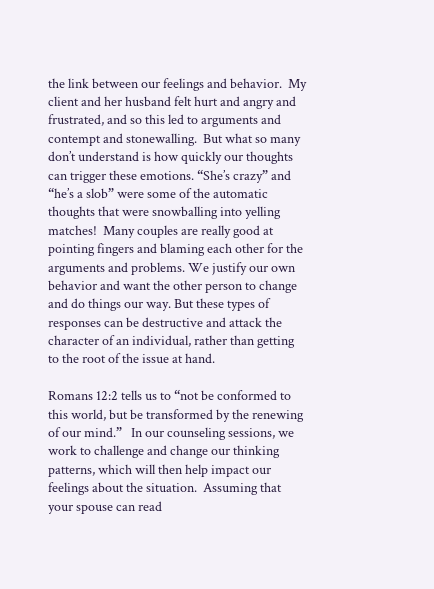the link between our feelings and behavior.  My client and her husband felt hurt and angry and frustrated, and so this led to arguments and contempt and stonewalling.  But what so many don’t understand is how quickly our thoughts can trigger these emotions. “She’s crazy” and “he’s a slob” were some of the automatic thoughts that were snowballing into yelling matches!  Many couples are really good at pointing fingers and blaming each other for the arguments and problems. We justify our own behavior and want the other person to change and do things our way. But these types of responses can be destructive and attack the character of an individual, rather than getting to the root of the issue at hand.

Romans 12:2 tells us to “not be conformed to this world, but be transformed by the renewing of our mind.”   In our counseling sessions, we work to challenge and change our thinking patterns, which will then help impact our feelings about the situation.  Assuming that your spouse can read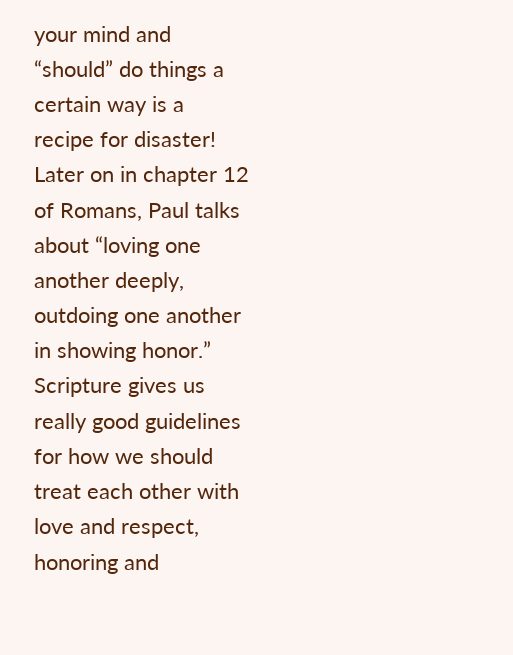your mind and “should” do things a certain way is a recipe for disaster! Later on in chapter 12 of Romans, Paul talks about “loving one another deeply, outdoing one another in showing honor.”  Scripture gives us really good guidelines for how we should treat each other with love and respect, honoring and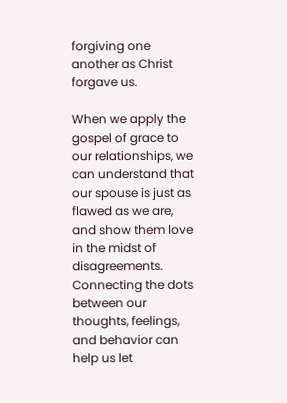forgiving one another as Christ forgave us.

When we apply the gospel of grace to our relationships, we can understand that our spouse is just as flawed as we are, and show them love in the midst of disagreements.  Connecting the dots between our thoughts, feelings, and behavior can help us let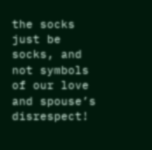the socks just be socks, and not symbols of our love and spouse’s disrespect!